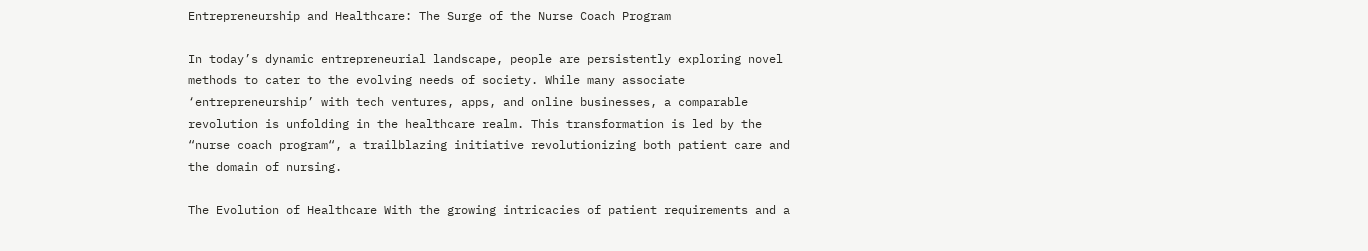Entrepreneurship and Healthcare: The Surge of the Nurse Coach Program

In today’s dynamic entrepreneurial landscape, people are persistently exploring novel methods to cater to the evolving needs of society. While many associate ‘entrepreneurship’ with tech ventures, apps, and online businesses, a comparable revolution is unfolding in the healthcare realm. This transformation is led by the “nurse coach program“, a trailblazing initiative revolutionizing both patient care and the domain of nursing.

The Evolution of Healthcare With the growing intricacies of patient requirements and a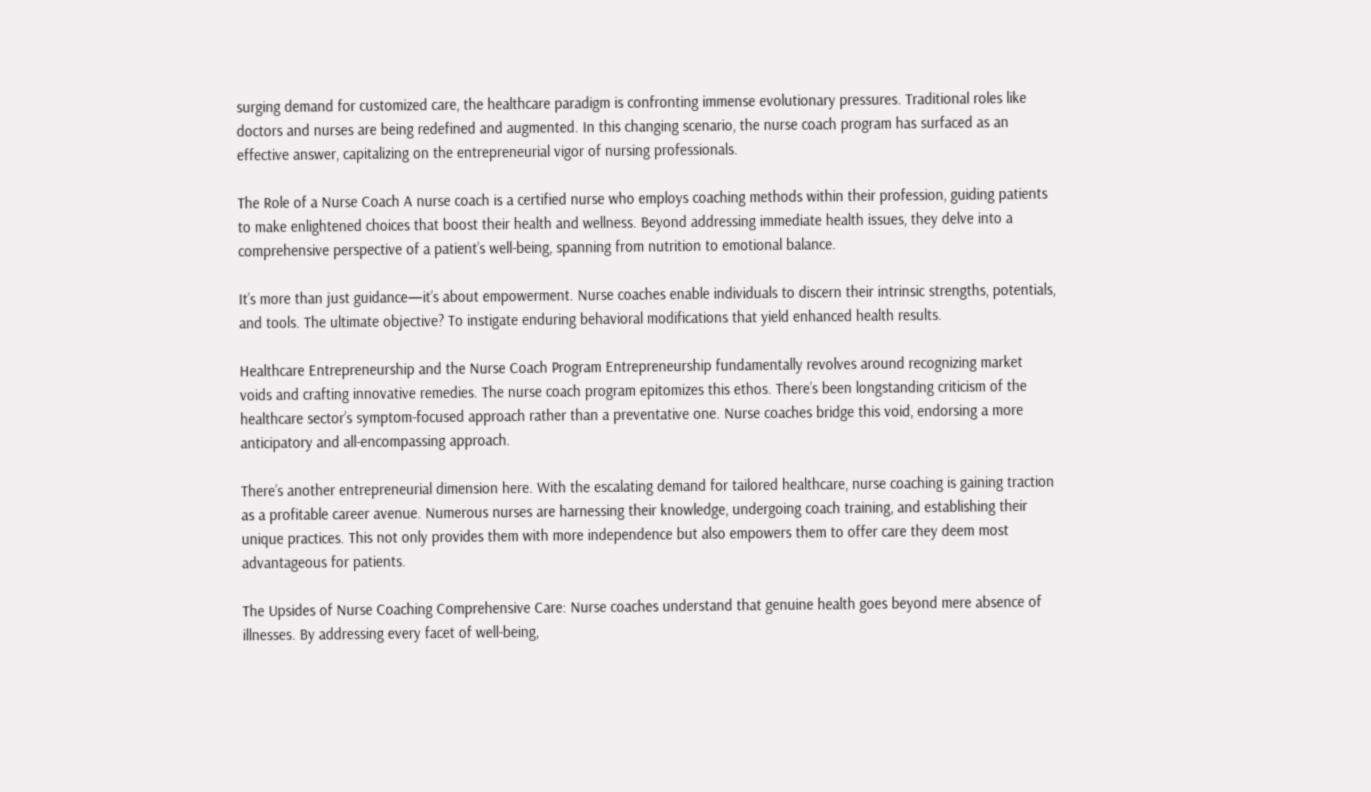surging demand for customized care, the healthcare paradigm is confronting immense evolutionary pressures. Traditional roles like doctors and nurses are being redefined and augmented. In this changing scenario, the nurse coach program has surfaced as an effective answer, capitalizing on the entrepreneurial vigor of nursing professionals.

The Role of a Nurse Coach A nurse coach is a certified nurse who employs coaching methods within their profession, guiding patients to make enlightened choices that boost their health and wellness. Beyond addressing immediate health issues, they delve into a comprehensive perspective of a patient’s well-being, spanning from nutrition to emotional balance.

It’s more than just guidance—it’s about empowerment. Nurse coaches enable individuals to discern their intrinsic strengths, potentials, and tools. The ultimate objective? To instigate enduring behavioral modifications that yield enhanced health results.

Healthcare Entrepreneurship and the Nurse Coach Program Entrepreneurship fundamentally revolves around recognizing market voids and crafting innovative remedies. The nurse coach program epitomizes this ethos. There’s been longstanding criticism of the healthcare sector’s symptom-focused approach rather than a preventative one. Nurse coaches bridge this void, endorsing a more anticipatory and all-encompassing approach.

There’s another entrepreneurial dimension here. With the escalating demand for tailored healthcare, nurse coaching is gaining traction as a profitable career avenue. Numerous nurses are harnessing their knowledge, undergoing coach training, and establishing their unique practices. This not only provides them with more independence but also empowers them to offer care they deem most advantageous for patients.

The Upsides of Nurse Coaching Comprehensive Care: Nurse coaches understand that genuine health goes beyond mere absence of illnesses. By addressing every facet of well-being,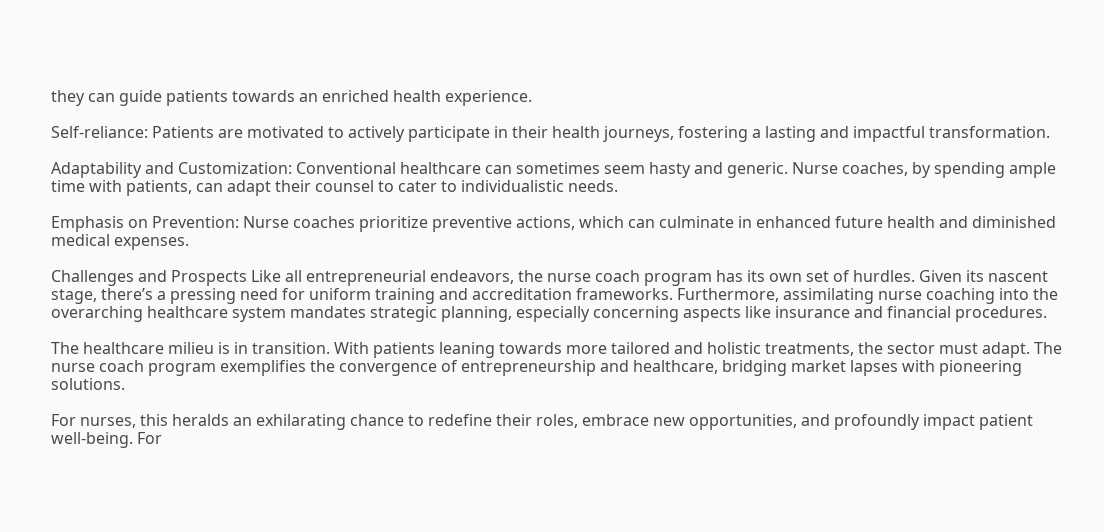they can guide patients towards an enriched health experience.

Self-reliance: Patients are motivated to actively participate in their health journeys, fostering a lasting and impactful transformation.

Adaptability and Customization: Conventional healthcare can sometimes seem hasty and generic. Nurse coaches, by spending ample time with patients, can adapt their counsel to cater to individualistic needs.

Emphasis on Prevention: Nurse coaches prioritize preventive actions, which can culminate in enhanced future health and diminished medical expenses.

Challenges and Prospects Like all entrepreneurial endeavors, the nurse coach program has its own set of hurdles. Given its nascent stage, there’s a pressing need for uniform training and accreditation frameworks. Furthermore, assimilating nurse coaching into the overarching healthcare system mandates strategic planning, especially concerning aspects like insurance and financial procedures.

The healthcare milieu is in transition. With patients leaning towards more tailored and holistic treatments, the sector must adapt. The nurse coach program exemplifies the convergence of entrepreneurship and healthcare, bridging market lapses with pioneering solutions.

For nurses, this heralds an exhilarating chance to redefine their roles, embrace new opportunities, and profoundly impact patient well-being. For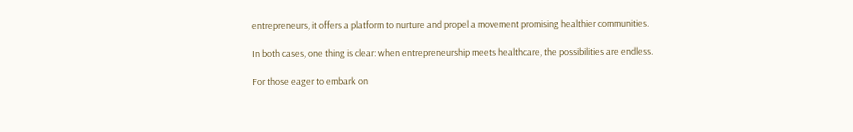entrepreneurs, it offers a platform to nurture and propel a movement promising healthier communities.

In both cases, one thing is clear: when entrepreneurship meets healthcare, the possibilities are endless.

For those eager to embark on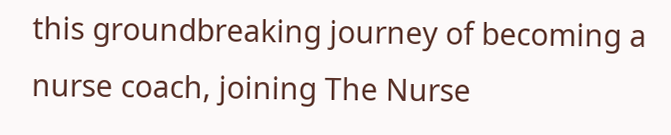this groundbreaking journey of becoming a nurse coach, joining The Nurse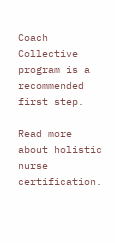Coach Collective program is a recommended first step.

Read more about holistic nurse certification.